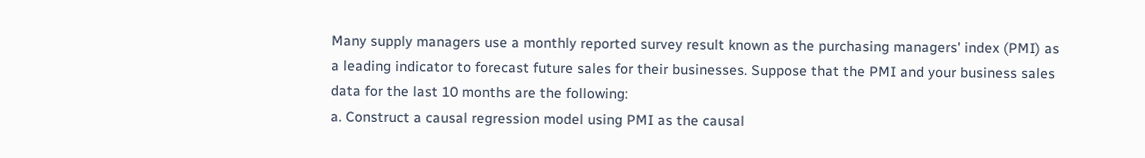Many supply managers use a monthly reported survey result known as the purchasing managers' index (PMI) as a leading indicator to forecast future sales for their businesses. Suppose that the PMI and your business sales data for the last 10 months are the following:
a. Construct a causal regression model using PMI as the causal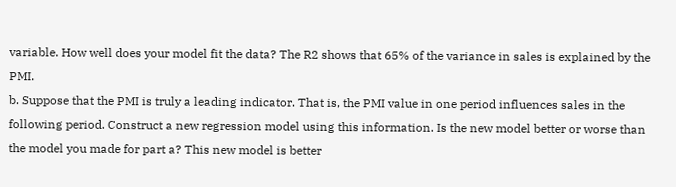variable. How well does your model fit the data? The R2 shows that 65% of the variance in sales is explained by the PMI.
b. Suppose that the PMI is truly a leading indicator. That is, the PMI value in one period influences sales in the following period. Construct a new regression model using this information. Is the new model better or worse than the model you made for part a? This new model is better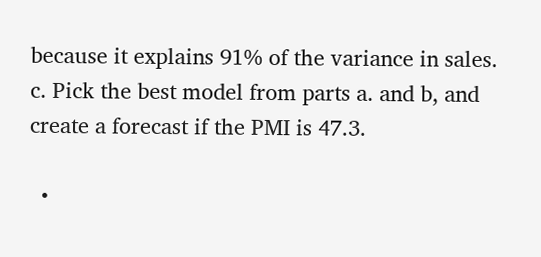because it explains 91% of the variance in sales.
c. Pick the best model from parts a. and b, and create a forecast if the PMI is 47.3.

  •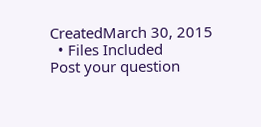CreatedMarch 30, 2015
  • Files Included
Post your question